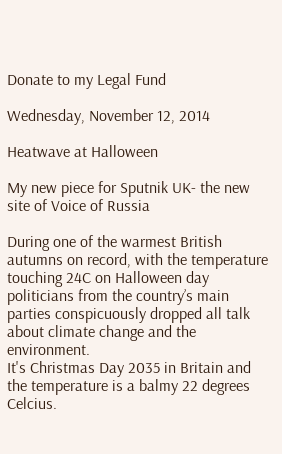Donate to my Legal Fund

Wednesday, November 12, 2014

Heatwave at Halloween

My new piece for Sputnik UK- the new site of Voice of Russia

During one of the warmest British autumns on record, with the temperature touching 24C on Halloween day politicians from the country’s main parties conspicuously dropped all talk about climate change and the environment.
It's Christmas Day 2035 in Britain and the temperature is a balmy 22 degrees Celcius.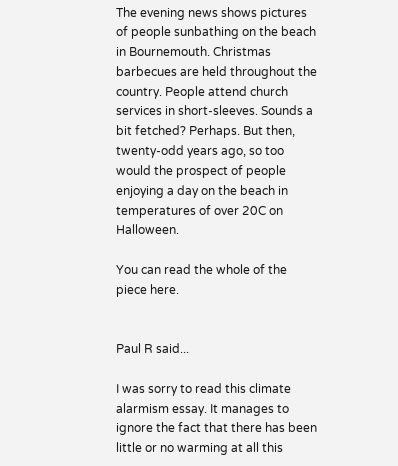The evening news shows pictures of people sunbathing on the beach in Bournemouth. Christmas barbecues are held throughout the country. People attend church services in short-sleeves. Sounds a bit fetched? Perhaps. But then, twenty-odd years ago, so too would the prospect of people enjoying a day on the beach in temperatures of over 20C on Halloween.

You can read the whole of the piece here.


Paul R said...

I was sorry to read this climate alarmism essay. It manages to ignore the fact that there has been little or no warming at all this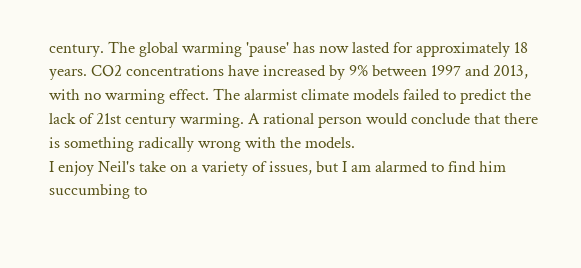century. The global warming 'pause' has now lasted for approximately 18 years. CO2 concentrations have increased by 9% between 1997 and 2013, with no warming effect. The alarmist climate models failed to predict the lack of 21st century warming. A rational person would conclude that there is something radically wrong with the models.
I enjoy Neil's take on a variety of issues, but I am alarmed to find him succumbing to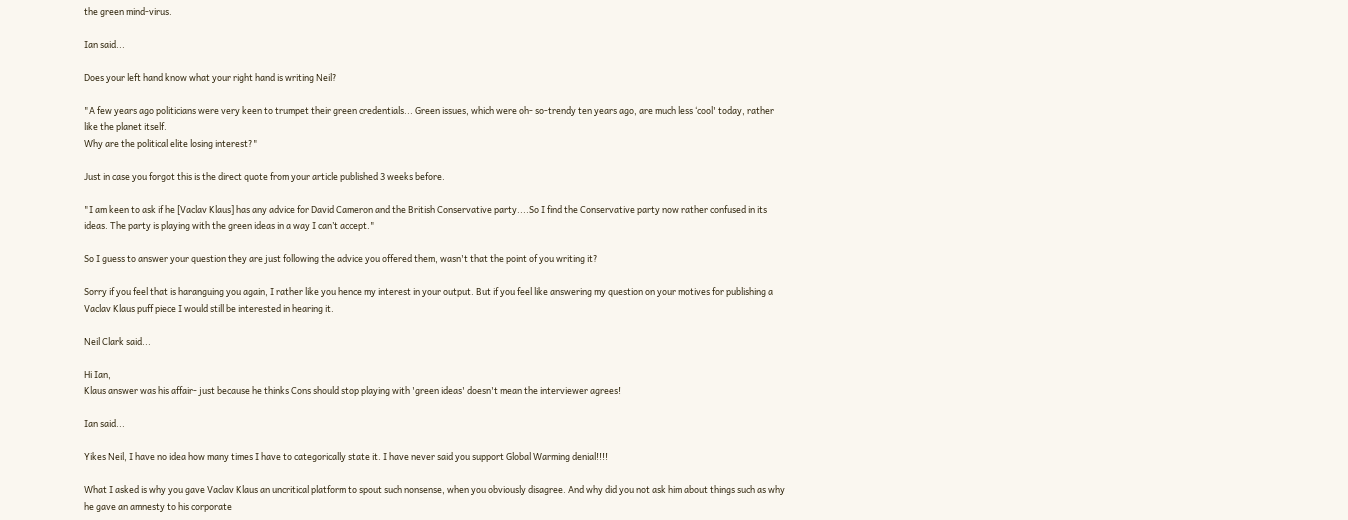the green mind-virus.

Ian said...

Does your left hand know what your right hand is writing Neil?

"A few years ago politicians were very keen to trumpet their green credentials... Green issues, which were oh- so-trendy ten years ago, are much less ‘cool' today, rather like the planet itself.
Why are the political elite losing interest?"

Just in case you forgot this is the direct quote from your article published 3 weeks before.

"I am keen to ask if he [Vaclav Klaus] has any advice for David Cameron and the British Conservative party....So I find the Conservative party now rather confused in its ideas. The party is playing with the green ideas in a way I can’t accept."

So I guess to answer your question they are just following the advice you offered them, wasn't that the point of you writing it?

Sorry if you feel that is haranguing you again, I rather like you hence my interest in your output. But if you feel like answering my question on your motives for publishing a Vaclav Klaus puff piece I would still be interested in hearing it.

Neil Clark said...

Hi Ian,
Klaus answer was his affair- just because he thinks Cons should stop playing with 'green ideas' doesn't mean the interviewer agrees!

Ian said...

Yikes Neil, I have no idea how many times I have to categorically state it. I have never said you support Global Warming denial!!!!

What I asked is why you gave Vaclav Klaus an uncritical platform to spout such nonsense, when you obviously disagree. And why did you not ask him about things such as why he gave an amnesty to his corporate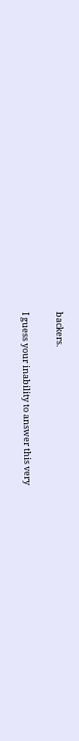backers.

I guess your inability to answer this very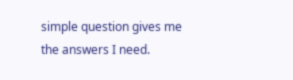simple question gives me the answers I need.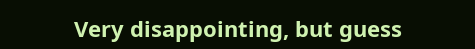Very disappointing, but guess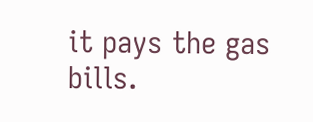it pays the gas bills.